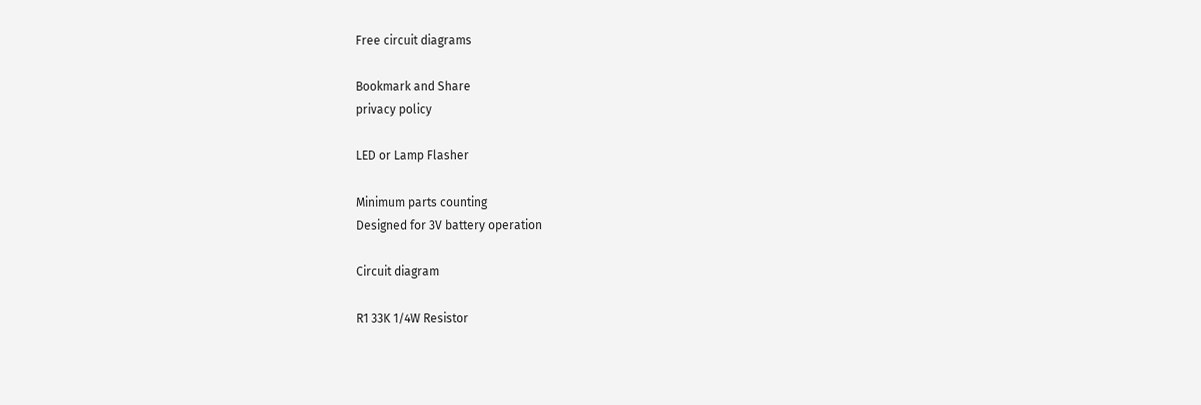Free circuit diagrams

Bookmark and Share
privacy policy

LED or Lamp Flasher

Minimum parts counting
Designed for 3V battery operation

Circuit diagram

R1 33K 1/4W Resistor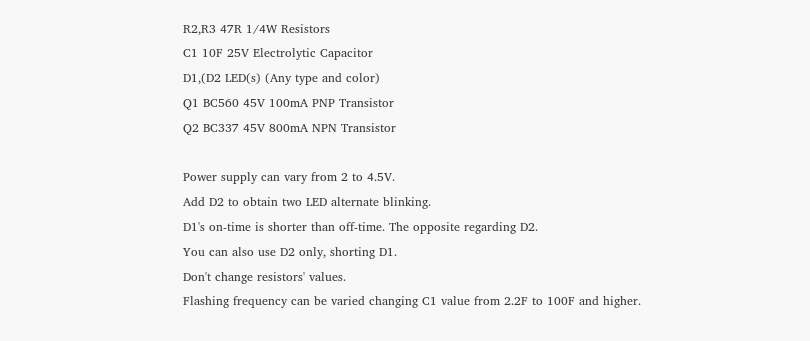R2,R3 47R 1/4W Resistors
C1 10F 25V Electrolytic Capacitor
D1,(D2 LED(s) (Any type and color)
Q1 BC560 45V 100mA PNP Transistor
Q2 BC337 45V 800mA NPN Transistor

Power supply can vary from 2 to 4.5V.
Add D2 to obtain two LED alternate blinking.
D1's on-time is shorter than off-time. The opposite regarding D2.
You can also use D2 only, shorting D1.
Don't change resistors' values.
Flashing frequency can be varied changing C1 value from 2.2F to 100F and higher.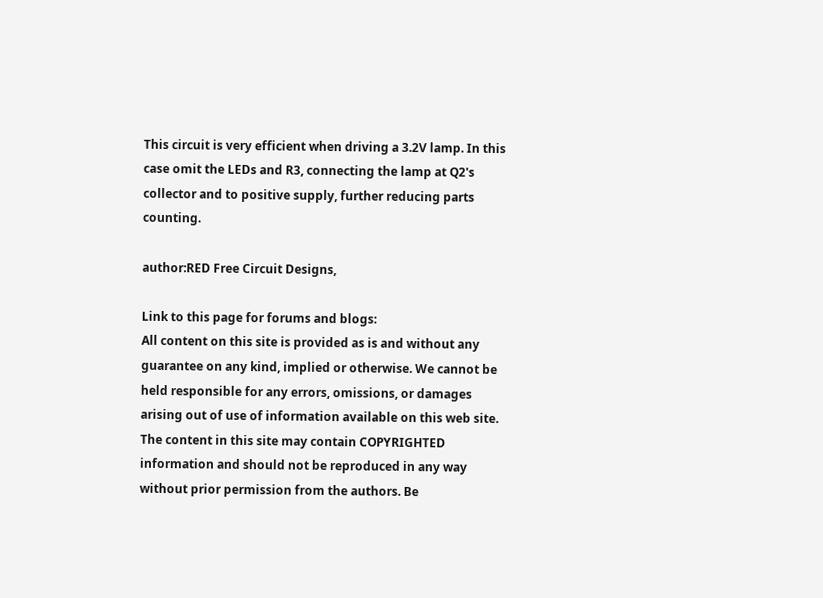This circuit is very efficient when driving a 3.2V lamp. In this case omit the LEDs and R3, connecting the lamp at Q2's collector and to positive supply, further reducing parts counting.

author:RED Free Circuit Designs,

Link to this page for forums and blogs:
All content on this site is provided as is and without any guarantee on any kind, implied or otherwise. We cannot be held responsible for any errors, omissions, or damages arising out of use of information available on this web site. The content in this site may contain COPYRIGHTED information and should not be reproduced in any way without prior permission from the authors. Be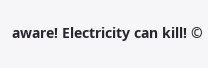aware! Electricity can kill! ©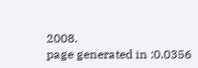2008.
page generated in :0.0356